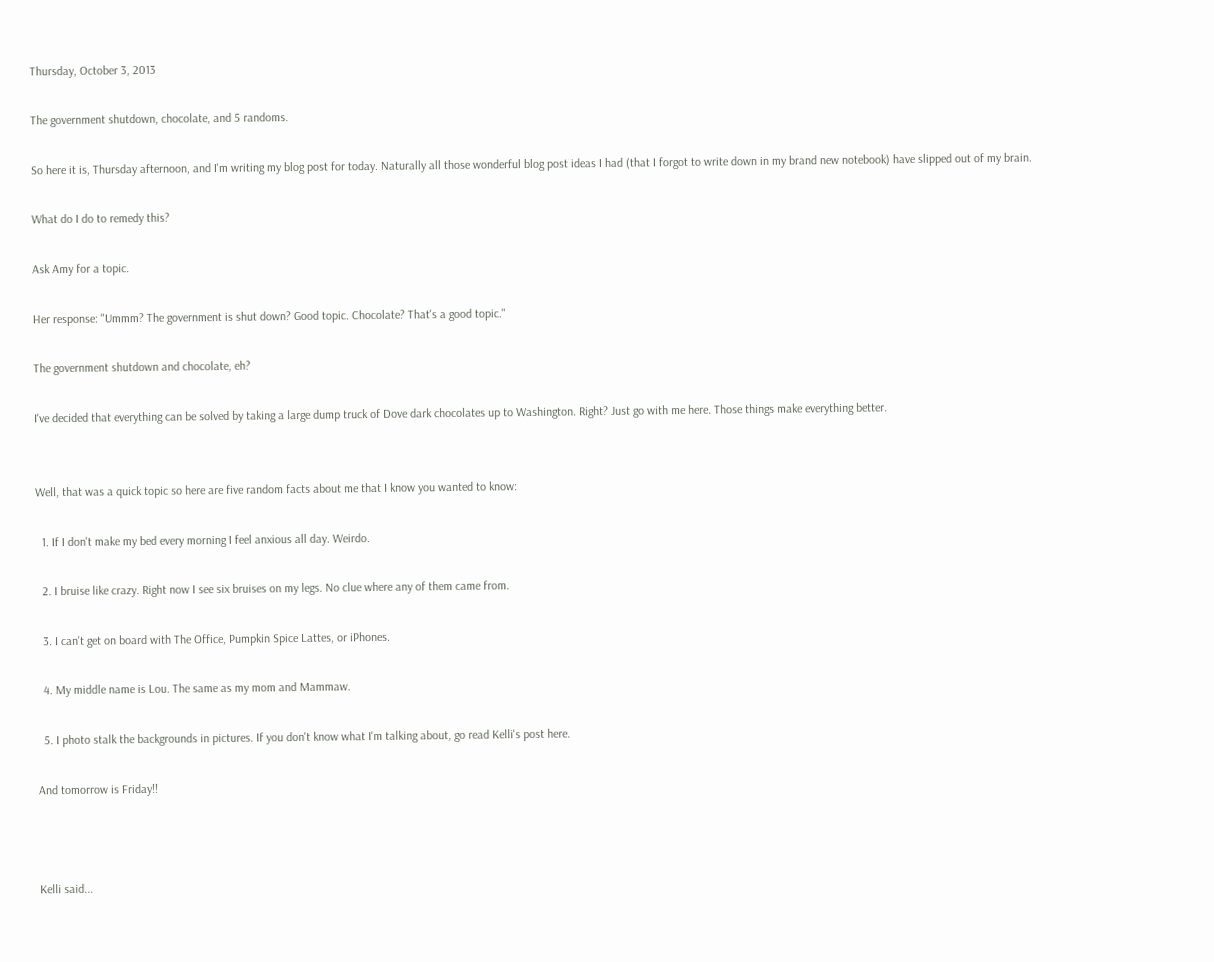Thursday, October 3, 2013

The government shutdown, chocolate, and 5 randoms.

So here it is, Thursday afternoon, and I'm writing my blog post for today. Naturally all those wonderful blog post ideas I had (that I forgot to write down in my brand new notebook) have slipped out of my brain.

What do I do to remedy this?

Ask Amy for a topic.

Her response: "Ummm? The government is shut down? Good topic. Chocolate? That's a good topic."

The government shutdown and chocolate, eh?

I've decided that everything can be solved by taking a large dump truck of Dove dark chocolates up to Washington. Right? Just go with me here. Those things make everything better.


Well, that was a quick topic so here are five random facts about me that I know you wanted to know:

  1. If I don't make my bed every morning I feel anxious all day. Weirdo.

  2. I bruise like crazy. Right now I see six bruises on my legs. No clue where any of them came from.

  3. I can't get on board with The Office, Pumpkin Spice Lattes, or iPhones.

  4. My middle name is Lou. The same as my mom and Mammaw.

  5. I photo stalk the backgrounds in pictures. If you don't know what I'm talking about, go read Kelli's post here.

And tomorrow is Friday!!



Kelli said...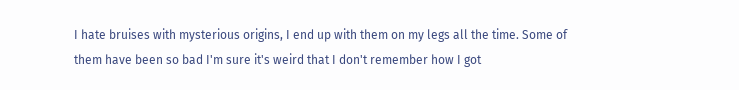I hate bruises with mysterious origins, I end up with them on my legs all the time. Some of them have been so bad I'm sure it's weird that I don't remember how I got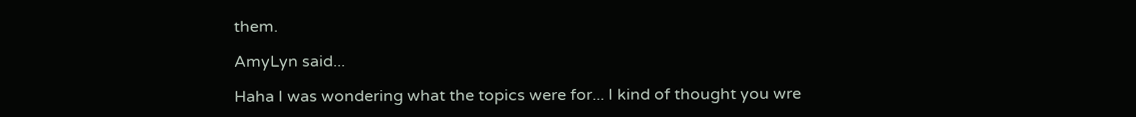them.

AmyLyn said...

Haha I was wondering what the topics were for... I kind of thought you wre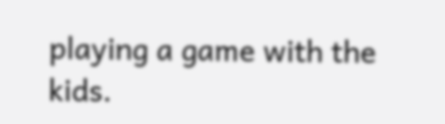playing a game with the kids.